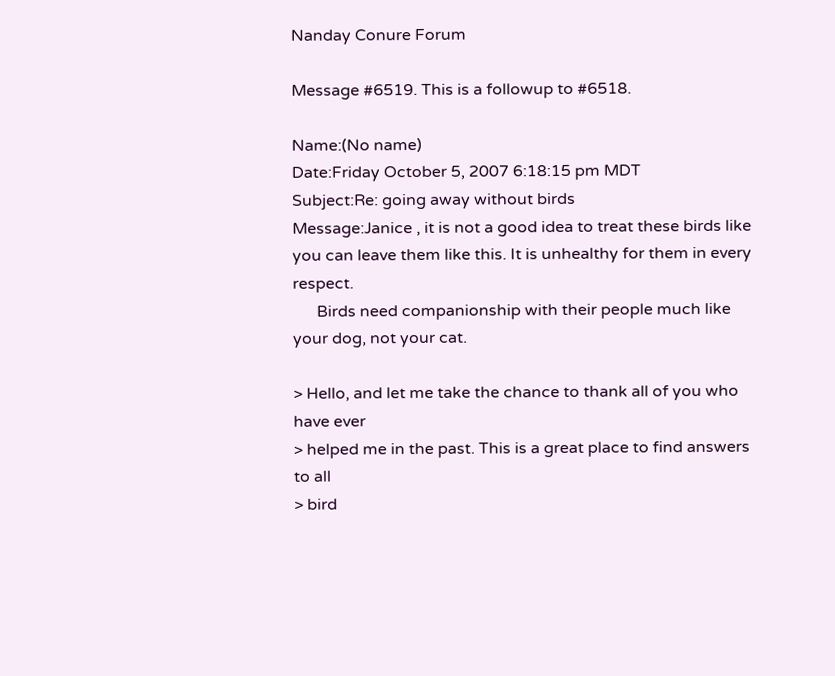Nanday Conure Forum

Message #6519. This is a followup to #6518.

Name:(No name)
Date:Friday October 5, 2007 6:18:15 pm MDT
Subject:Re: going away without birds
Message:Janice , it is not a good idea to treat these birds like you can leave them like this. It is unhealthy for them in every respect.
      Birds need companionship with their people much like your dog, not your cat.

> Hello, and let me take the chance to thank all of you who have ever
> helped me in the past. This is a great place to find answers to all
> bird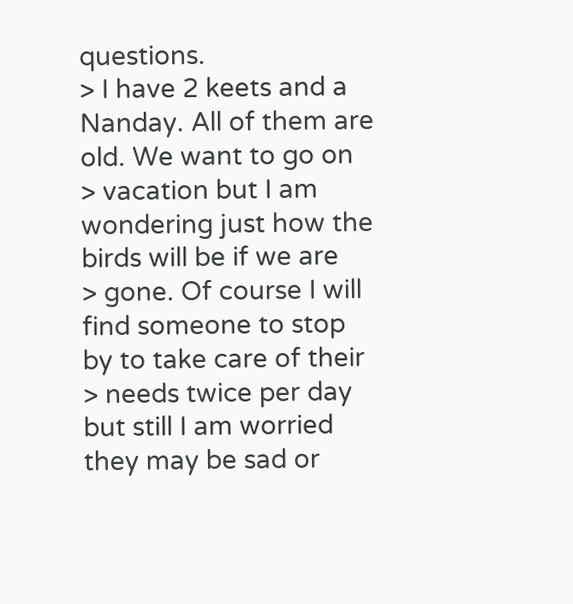questions.
> I have 2 keets and a Nanday. All of them are old. We want to go on
> vacation but I am wondering just how the birds will be if we are
> gone. Of course I will find someone to stop by to take care of their
> needs twice per day but still I am worried they may be sad or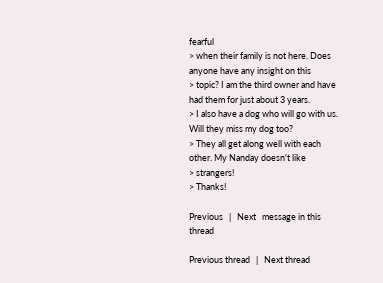fearful
> when their family is not here. Does anyone have any insight on this
> topic? I am the third owner and have had them for just about 3 years.
> I also have a dog who will go with us. Will they miss my dog too?
> They all get along well with each other. My Nanday doesn't like
> strangers!
> Thanks!

Previous   |   Next   message in this thread

Previous thread   |   Next thread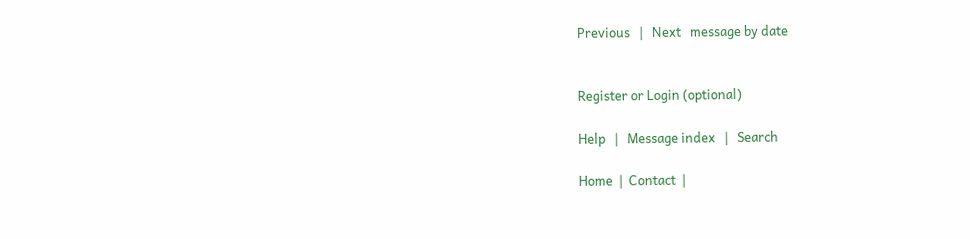Previous   |   Next   message by date


Register or Login (optional)

Help   |   Message index   |   Search

Home  |  Contact  |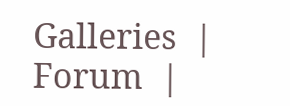Galleries  |  Forum  |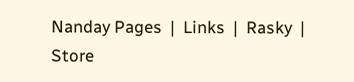Nanday Pages  |  Links  |  Rasky  |  Store